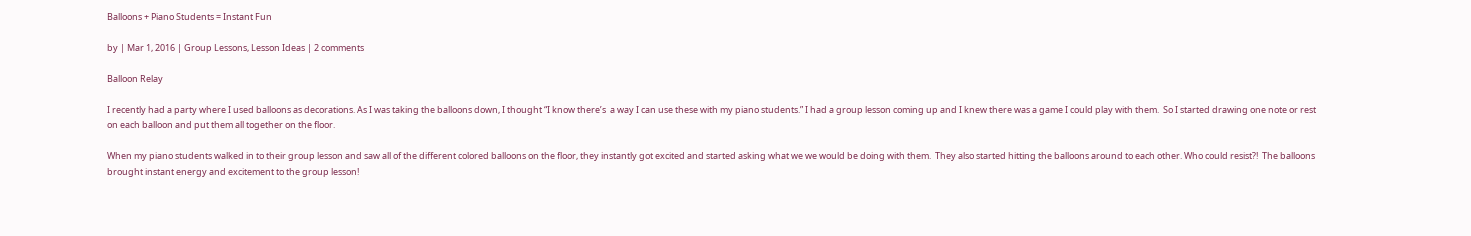Balloons + Piano Students = Instant Fun

by | Mar 1, 2016 | Group Lessons, Lesson Ideas | 2 comments

Balloon Relay

I recently had a party where I used balloons as decorations. As I was taking the balloons down, I thought “I know there’s  a way I can use these with my piano students.” I had a group lesson coming up and I knew there was a game I could play with them.  So I started drawing one note or rest on each balloon and put them all together on the floor.

When my piano students walked in to their group lesson and saw all of the different colored balloons on the floor, they instantly got excited and started asking what we we would be doing with them.  They also started hitting the balloons around to each other. Who could resist?!  The balloons brought instant energy and excitement to the group lesson!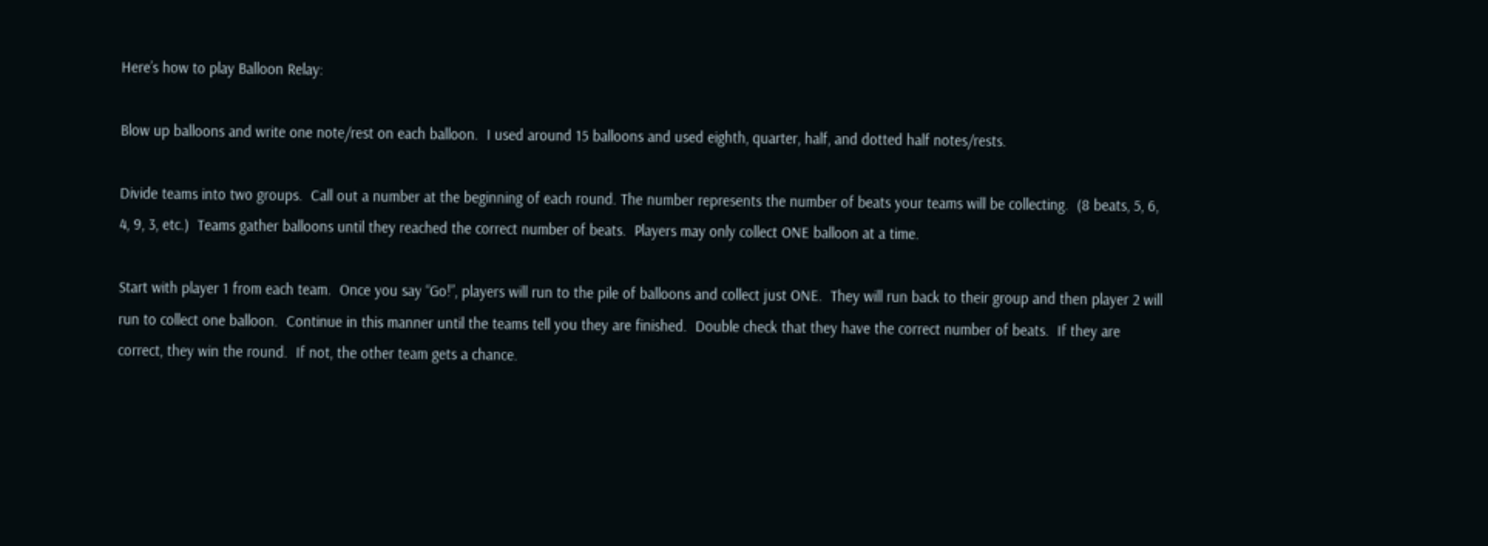Here’s how to play Balloon Relay:

Blow up balloons and write one note/rest on each balloon.  I used around 15 balloons and used eighth, quarter, half, and dotted half notes/rests.

Divide teams into two groups.  Call out a number at the beginning of each round. The number represents the number of beats your teams will be collecting.  (8 beats, 5, 6, 4, 9, 3, etc.)  Teams gather balloons until they reached the correct number of beats.  Players may only collect ONE balloon at a time.

Start with player 1 from each team.  Once you say “Go!”, players will run to the pile of balloons and collect just ONE.  They will run back to their group and then player 2 will run to collect one balloon.  Continue in this manner until the teams tell you they are finished.  Double check that they have the correct number of beats.  If they are correct, they win the round.  If not, the other team gets a chance.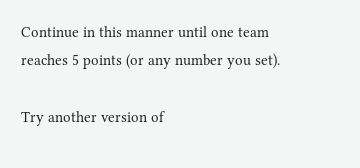Continue in this manner until one team reaches 5 points (or any number you set).

Try another version of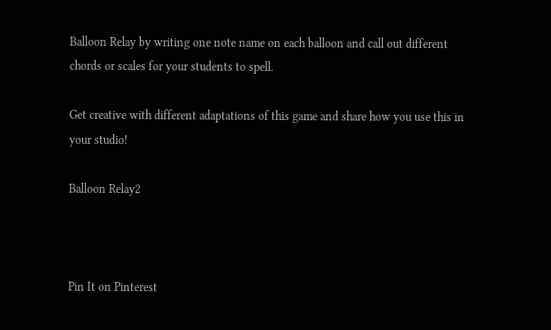Balloon Relay by writing one note name on each balloon and call out different chords or scales for your students to spell.

Get creative with different adaptations of this game and share how you use this in your studio!

Balloon Relay2



Pin It on Pinterest